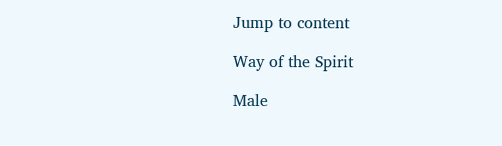Jump to content

Way of the Spirit

Male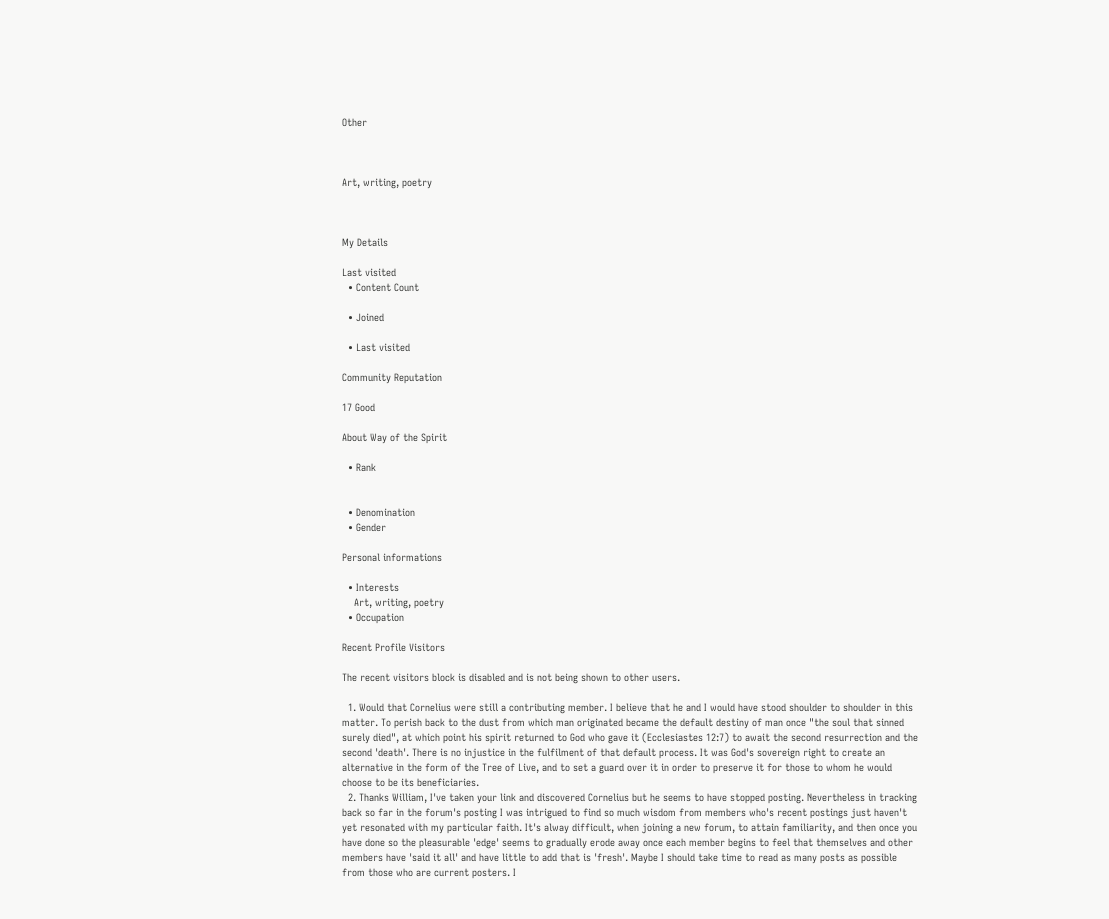Other



Art, writing, poetry



My Details

Last visited
  • Content Count

  • Joined

  • Last visited

Community Reputation

17 Good

About Way of the Spirit

  • Rank


  • Denomination
  • Gender

Personal informations

  • Interests
    Art, writing, poetry
  • Occupation

Recent Profile Visitors

The recent visitors block is disabled and is not being shown to other users.

  1. Would that Cornelius were still a contributing member. I believe that he and I would have stood shoulder to shoulder in this matter. To perish back to the dust from which man originated became the default destiny of man once "the soul that sinned surely died", at which point his spirit returned to God who gave it (Ecclesiastes 12:7) to await the second resurrection and the second 'death'. There is no injustice in the fulfilment of that default process. It was God's sovereign right to create an alternative in the form of the Tree of Live, and to set a guard over it in order to preserve it for those to whom he would choose to be its beneficiaries.
  2. Thanks William, I've taken your link and discovered Cornelius but he seems to have stopped posting. Nevertheless in tracking back so far in the forum's posting I was intrigued to find so much wisdom from members who's recent postings just haven't yet resonated with my particular faith. It's alway difficult, when joining a new forum, to attain familiarity, and then once you have done so the pleasurable 'edge' seems to gradually erode away once each member begins to feel that themselves and other members have 'said it all' and have little to add that is 'fresh'. Maybe I should take time to read as many posts as possible from those who are current posters. I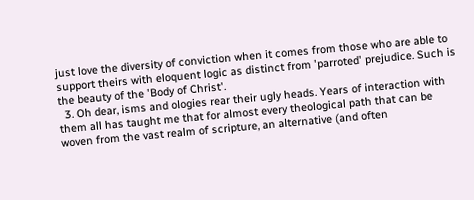just love the diversity of conviction when it comes from those who are able to support theirs with eloquent logic as distinct from 'parroted' prejudice. Such is the beauty of the 'Body of Christ'.
  3. Oh dear, isms and ologies rear their ugly heads. Years of interaction with them all has taught me that for almost every theological path that can be woven from the vast realm of scripture, an alternative (and often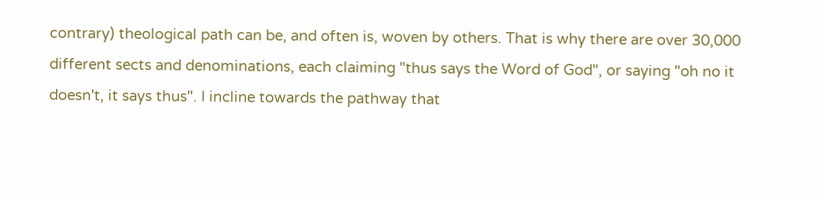contrary) theological path can be, and often is, woven by others. That is why there are over 30,000 different sects and denominations, each claiming "thus says the Word of God", or saying "oh no it doesn't, it says thus". I incline towards the pathway that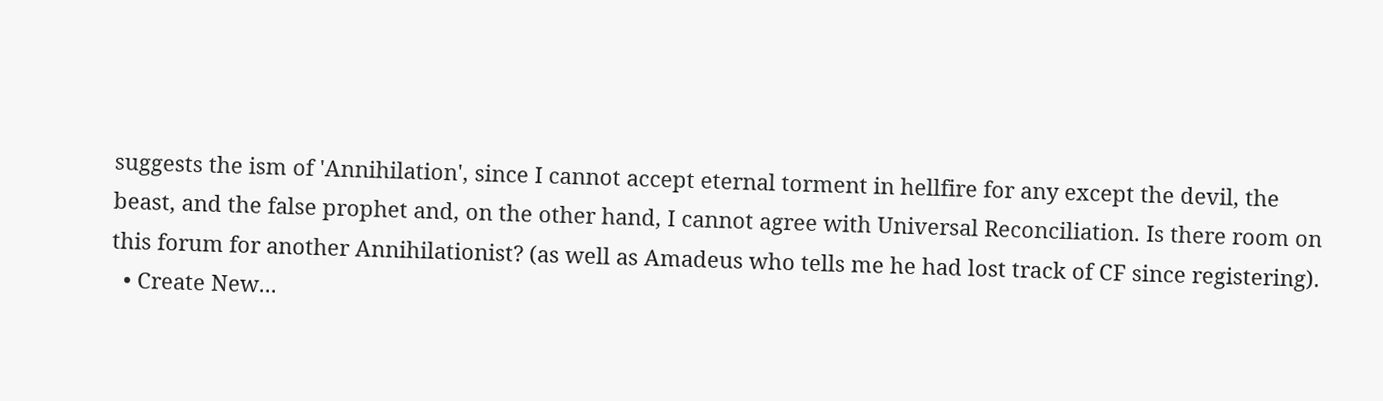suggests the ism of 'Annihilation', since I cannot accept eternal torment in hellfire for any except the devil, the beast, and the false prophet and, on the other hand, I cannot agree with Universal Reconciliation. Is there room on this forum for another Annihilationist? (as well as Amadeus who tells me he had lost track of CF since registering).
  • Create New...